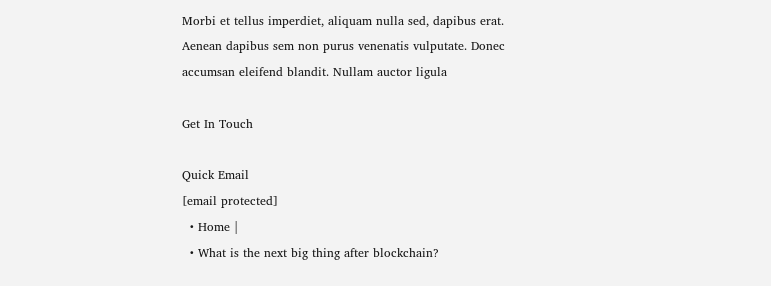Morbi et tellus imperdiet, aliquam nulla sed, dapibus erat. Aenean dapibus sem non purus venenatis vulputate. Donec accumsan eleifend blandit. Nullam auctor ligula

Get In Touch

Quick Email
[email protected]
  • Home |
  • What is the next big thing after blockchain?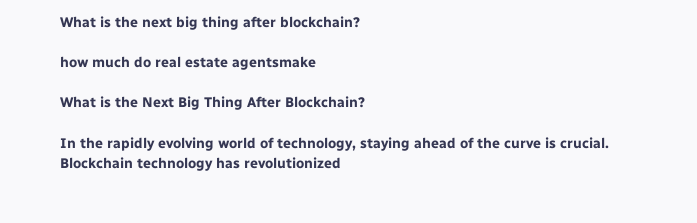What is the next big thing after blockchain?

how much do real estate agentsmake

What is the Next Big Thing After Blockchain?

In the rapidly evolving world of technology, staying ahead of the curve is crucial. Blockchain technology has revolutionized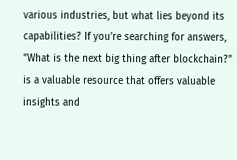various industries, but what lies beyond its capabilities? If you're searching for answers, "What is the next big thing after blockchain?" is a valuable resource that offers valuable insights and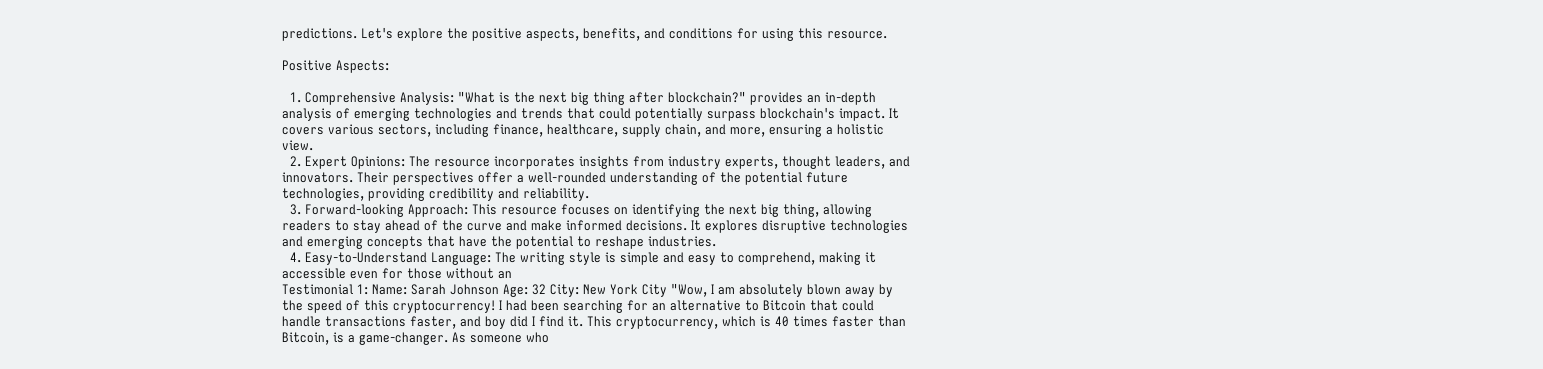predictions. Let's explore the positive aspects, benefits, and conditions for using this resource.

Positive Aspects:

  1. Comprehensive Analysis: "What is the next big thing after blockchain?" provides an in-depth analysis of emerging technologies and trends that could potentially surpass blockchain's impact. It covers various sectors, including finance, healthcare, supply chain, and more, ensuring a holistic view.
  2. Expert Opinions: The resource incorporates insights from industry experts, thought leaders, and innovators. Their perspectives offer a well-rounded understanding of the potential future technologies, providing credibility and reliability.
  3. Forward-looking Approach: This resource focuses on identifying the next big thing, allowing readers to stay ahead of the curve and make informed decisions. It explores disruptive technologies and emerging concepts that have the potential to reshape industries.
  4. Easy-to-Understand Language: The writing style is simple and easy to comprehend, making it accessible even for those without an
Testimonial 1: Name: Sarah Johnson Age: 32 City: New York City "Wow, I am absolutely blown away by the speed of this cryptocurrency! I had been searching for an alternative to Bitcoin that could handle transactions faster, and boy did I find it. This cryptocurrency, which is 40 times faster than Bitcoin, is a game-changer. As someone who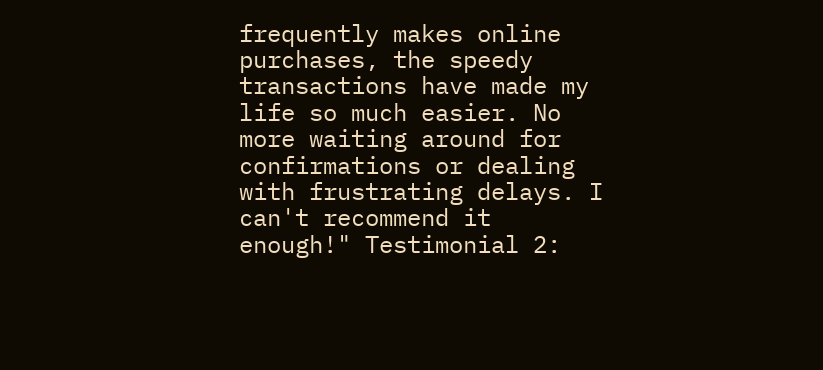frequently makes online purchases, the speedy transactions have made my life so much easier. No more waiting around for confirmations or dealing with frustrating delays. I can't recommend it enough!" Testimonial 2: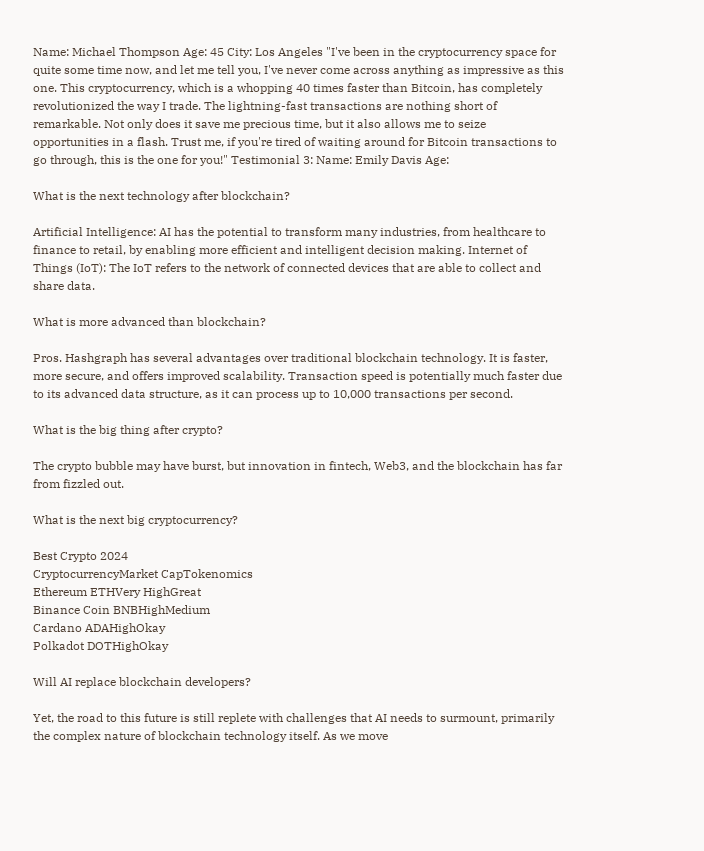Name: Michael Thompson Age: 45 City: Los Angeles "I've been in the cryptocurrency space for quite some time now, and let me tell you, I've never come across anything as impressive as this one. This cryptocurrency, which is a whopping 40 times faster than Bitcoin, has completely revolutionized the way I trade. The lightning-fast transactions are nothing short of remarkable. Not only does it save me precious time, but it also allows me to seize opportunities in a flash. Trust me, if you're tired of waiting around for Bitcoin transactions to go through, this is the one for you!" Testimonial 3: Name: Emily Davis Age:

What is the next technology after blockchain?

Artificial Intelligence: AI has the potential to transform many industries, from healthcare to finance to retail, by enabling more efficient and intelligent decision making. Internet of Things (IoT): The IoT refers to the network of connected devices that are able to collect and share data.

What is more advanced than blockchain?

Pros. Hashgraph has several advantages over traditional blockchain technology. It is faster, more secure, and offers improved scalability. Transaction speed is potentially much faster due to its advanced data structure, as it can process up to 10,000 transactions per second.

What is the big thing after crypto?

The crypto bubble may have burst, but innovation in fintech, Web3, and the blockchain has far from fizzled out.

What is the next big cryptocurrency?

Best Crypto 2024
CryptocurrencyMarket CapTokenomics
Ethereum ETHVery HighGreat
Binance Coin BNBHighMedium
Cardano ADAHighOkay
Polkadot DOTHighOkay

Will AI replace blockchain developers?

Yet, the road to this future is still replete with challenges that AI needs to surmount, primarily the complex nature of blockchain technology itself. As we move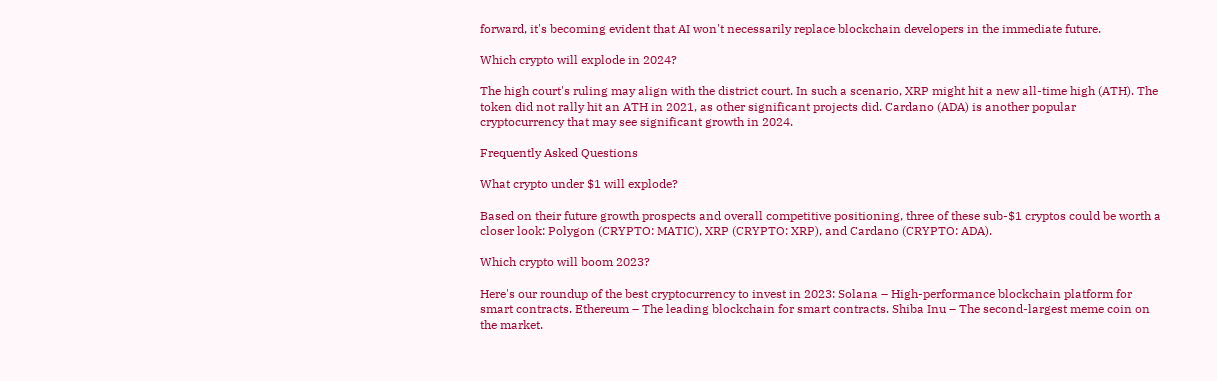forward, it's becoming evident that AI won't necessarily replace blockchain developers in the immediate future.

Which crypto will explode in 2024?

The high court's ruling may align with the district court. In such a scenario, XRP might hit a new all-time high (ATH). The token did not rally hit an ATH in 2021, as other significant projects did. Cardano (ADA) is another popular cryptocurrency that may see significant growth in 2024.

Frequently Asked Questions

What crypto under $1 will explode?

Based on their future growth prospects and overall competitive positioning, three of these sub-$1 cryptos could be worth a closer look: Polygon (CRYPTO: MATIC), XRP (CRYPTO: XRP), and Cardano (CRYPTO: ADA).

Which crypto will boom 2023?

Here's our roundup of the best cryptocurrency to invest in 2023: Solana – High-performance blockchain platform for smart contracts. Ethereum – The leading blockchain for smart contracts. Shiba Inu – The second-largest meme coin on the market.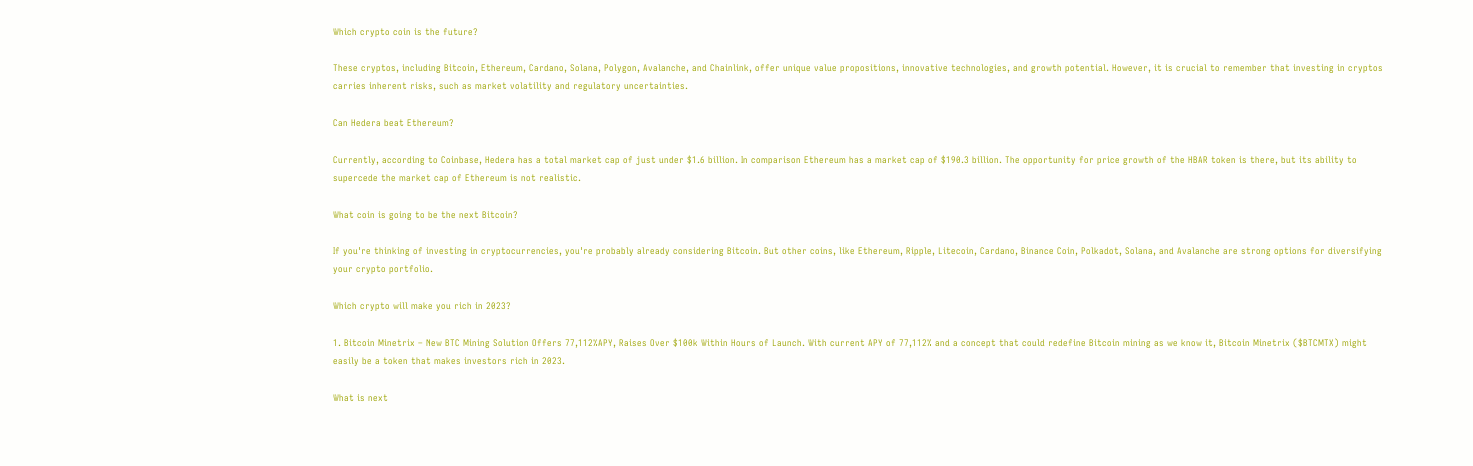Which crypto coin is the future?

These cryptos, including Bitcoin, Ethereum, Cardano, Solana, Polygon, Avalanche, and Chainlink, offer unique value propositions, innovative technologies, and growth potential. However, it is crucial to remember that investing in cryptos carries inherent risks, such as market volatility and regulatory uncertainties.

Can Hedera beat Ethereum?

Currently, according to Coinbase, Hedera has a total market cap of just under $1.6 billion. In comparison Ethereum has a market cap of $190.3 billion. The opportunity for price growth of the HBAR token is there, but its ability to supercede the market cap of Ethereum is not realistic.

What coin is going to be the next Bitcoin?

If you're thinking of investing in cryptocurrencies, you're probably already considering Bitcoin. But other coins, like Ethereum, Ripple, Litecoin, Cardano, Binance Coin, Polkadot, Solana, and Avalanche are strong options for diversifying your crypto portfolio.

Which crypto will make you rich in 2023?

1. Bitcoin Minetrix – New BTC Mining Solution Offers 77,112%APY, Raises Over $100k Within Hours of Launch. With current APY of 77,112% and a concept that could redefine Bitcoin mining as we know it, Bitcoin Minetrix ($BTCMTX) might easily be a token that makes investors rich in 2023.

What is next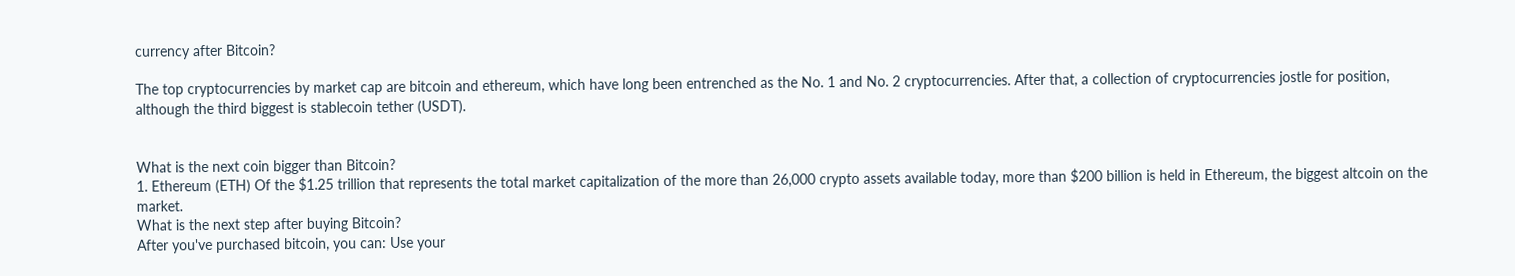currency after Bitcoin?

The top cryptocurrencies by market cap are bitcoin and ethereum, which have long been entrenched as the No. 1 and No. 2 cryptocurrencies. After that, a collection of cryptocurrencies jostle for position, although the third biggest is stablecoin tether (USDT).


What is the next coin bigger than Bitcoin?
1. Ethereum (ETH) Of the $1.25 trillion that represents the total market capitalization of the more than 26,000 crypto assets available today, more than $200 billion is held in Ethereum, the biggest altcoin on the market.
What is the next step after buying Bitcoin?
After you've purchased bitcoin, you can: Use your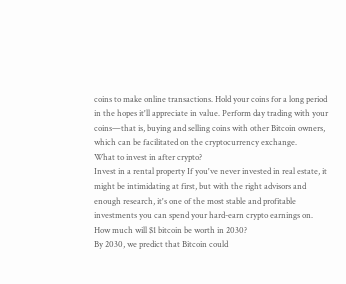coins to make online transactions. Hold your coins for a long period in the hopes it'll appreciate in value. Perform day trading with your coins—that is, buying and selling coins with other Bitcoin owners, which can be facilitated on the cryptocurrency exchange.
What to invest in after crypto?
Invest in a rental property If you've never invested in real estate, it might be intimidating at first, but with the right advisors and enough research, it's one of the most stable and profitable investments you can spend your hard-earn crypto earnings on.
How much will $1 bitcoin be worth in 2030?
By 2030, we predict that Bitcoin could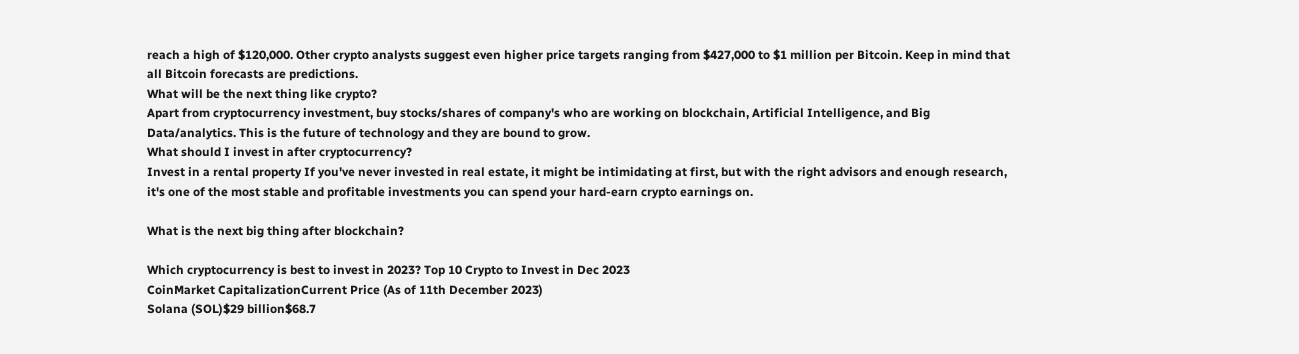reach a high of $120,000. Other crypto analysts suggest even higher price targets ranging from $427,000 to $1 million per Bitcoin. Keep in mind that all Bitcoin forecasts are predictions.
What will be the next thing like crypto?
Apart from cryptocurrency investment, buy stocks/shares of company's who are working on blockchain, Artificial Intelligence, and Big Data/analytics. This is the future of technology and they are bound to grow.
What should I invest in after cryptocurrency?
Invest in a rental property If you've never invested in real estate, it might be intimidating at first, but with the right advisors and enough research, it's one of the most stable and profitable investments you can spend your hard-earn crypto earnings on.

What is the next big thing after blockchain?

Which cryptocurrency is best to invest in 2023? Top 10 Crypto to Invest in Dec 2023
CoinMarket CapitalizationCurrent Price (As of 11th December 2023)
Solana (SOL)$29 billion$68.7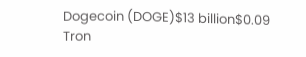Dogecoin (DOGE)$13 billion$0.09
Tron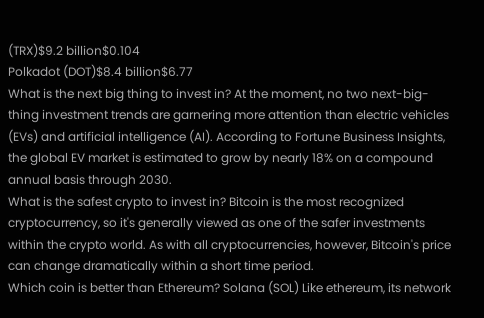(TRX)$9.2 billion$0.104
Polkadot (DOT)$8.4 billion$6.77
What is the next big thing to invest in? At the moment, no two next-big-thing investment trends are garnering more attention than electric vehicles (EVs) and artificial intelligence (AI). According to Fortune Business Insights, the global EV market is estimated to grow by nearly 18% on a compound annual basis through 2030.
What is the safest crypto to invest in? Bitcoin is the most recognized cryptocurrency, so it's generally viewed as one of the safer investments within the crypto world. As with all cryptocurrencies, however, Bitcoin's price can change dramatically within a short time period.
Which coin is better than Ethereum? Solana (SOL) Like ethereum, its network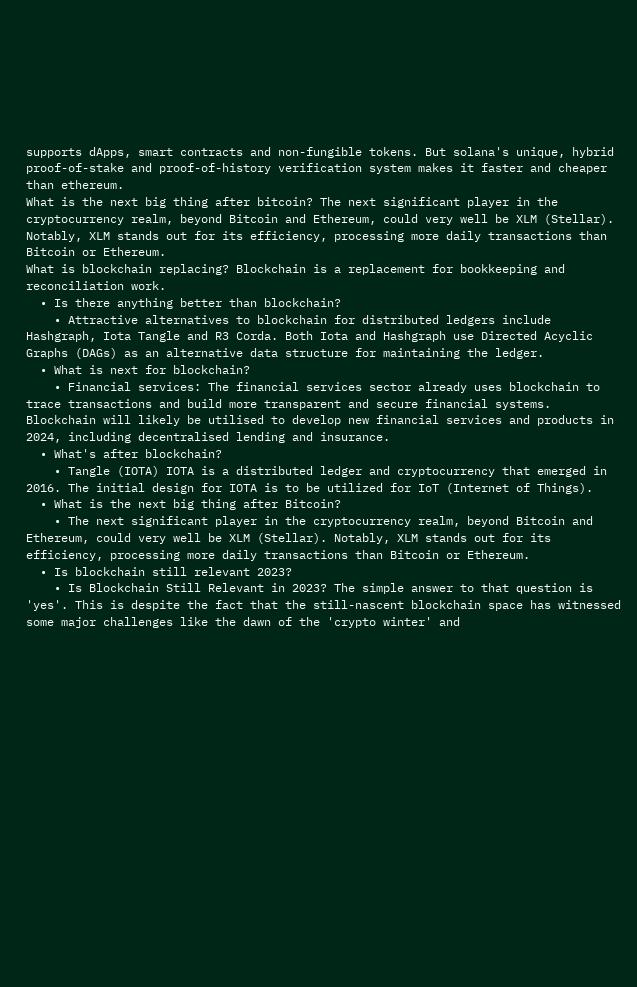supports dApps, smart contracts and non-fungible tokens. But solana's unique, hybrid proof-of-stake and proof-of-history verification system makes it faster and cheaper than ethereum.
What is the next big thing after bitcoin? The next significant player in the cryptocurrency realm, beyond Bitcoin and Ethereum, could very well be XLM (Stellar). Notably, XLM stands out for its efficiency, processing more daily transactions than Bitcoin or Ethereum.
What is blockchain replacing? Blockchain is a replacement for bookkeeping and reconciliation work.
  • Is there anything better than blockchain?
    • Attractive alternatives to blockchain for distributed ledgers include Hashgraph, Iota Tangle and R3 Corda. Both Iota and Hashgraph use Directed Acyclic Graphs (DAGs) as an alternative data structure for maintaining the ledger.
  • What is next for blockchain?
    • Financial services: The financial services sector already uses blockchain to trace transactions and build more transparent and secure financial systems. Blockchain will likely be utilised to develop new financial services and products in 2024, including decentralised lending and insurance.
  • What's after blockchain?
    • Tangle (IOTA) IOTA is a distributed ledger and cryptocurrency that emerged in 2016. The initial design for IOTA is to be utilized for IoT (Internet of Things).
  • What is the next big thing after Bitcoin?
    • The next significant player in the cryptocurrency realm, beyond Bitcoin and Ethereum, could very well be XLM (Stellar). Notably, XLM stands out for its efficiency, processing more daily transactions than Bitcoin or Ethereum.
  • Is blockchain still relevant 2023?
    • Is Blockchain Still Relevant in 2023? The simple answer to that question is 'yes'. This is despite the fact that the still-nascent blockchain space has witnessed some major challenges like the dawn of the 'crypto winter' and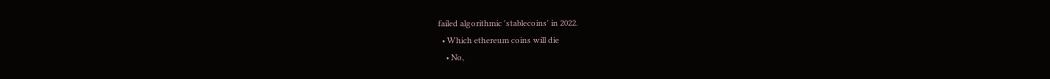failed algorithmic 'stablecoins' in 2022.
  • Which ethereum coins will die
    • No,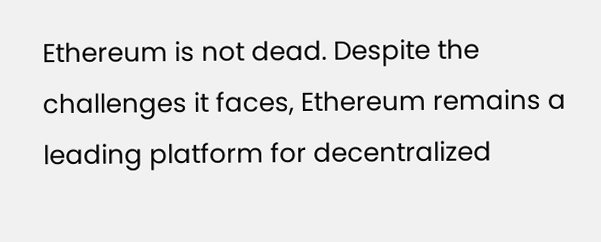Ethereum is not dead. Despite the challenges it faces, Ethereum remains a leading platform for decentralized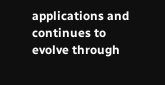applications and continues to evolve through